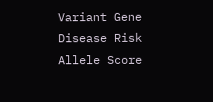Variant Gene Disease Risk Allele Score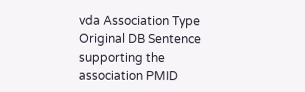vda Association Type Original DB Sentence supporting the association PMID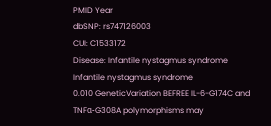PMID Year
dbSNP: rs747126003
CUI: C1533172
Disease: Infantile nystagmus syndrome
Infantile nystagmus syndrome
0.010 GeneticVariation BEFREE IL-6-G174C and TNFα-G308A polymorphisms may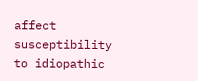affect susceptibility to idiopathic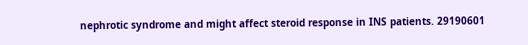nephrotic syndrome and might affect steroid response in INS patients. 29190601